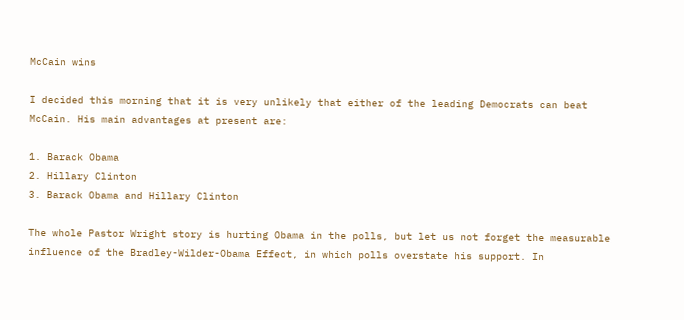McCain wins

I decided this morning that it is very unlikely that either of the leading Democrats can beat McCain. His main advantages at present are:

1. Barack Obama
2. Hillary Clinton
3. Barack Obama and Hillary Clinton

The whole Pastor Wright story is hurting Obama in the polls, but let us not forget the measurable influence of the Bradley-Wilder-Obama Effect, in which polls overstate his support. In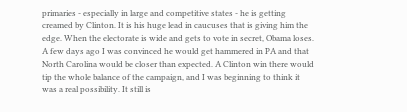primaries - especially in large and competitive states - he is getting creamed by Clinton. It is his huge lead in caucuses that is giving him the edge. When the electorate is wide and gets to vote in secret, Obama loses. A few days ago I was convinced he would get hammered in PA and that North Carolina would be closer than expected. A Clinton win there would tip the whole balance of the campaign, and I was beginning to think it was a real possibility. It still is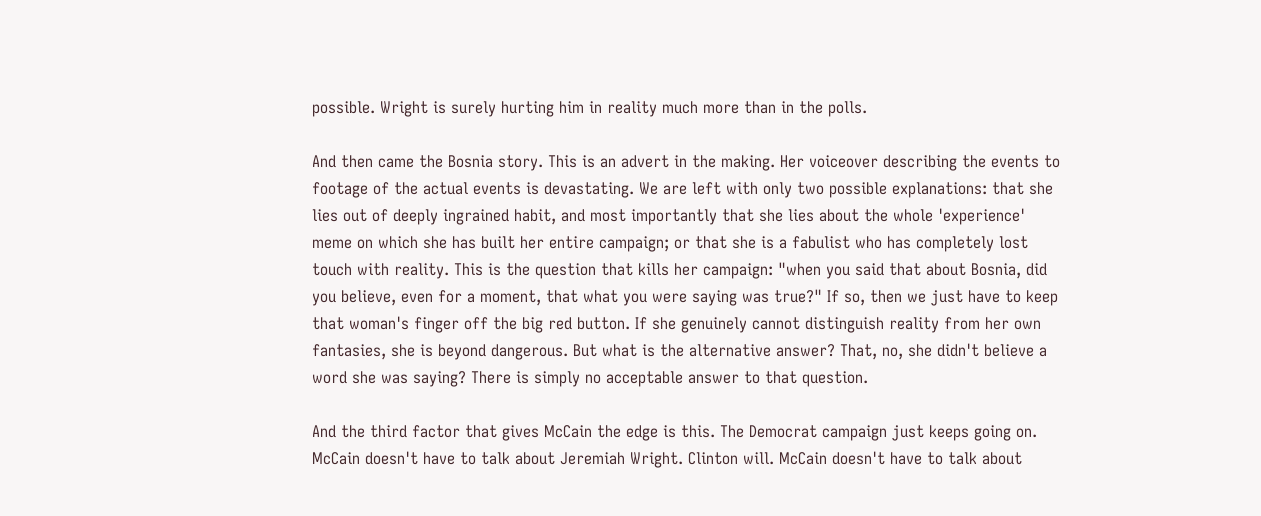possible. Wright is surely hurting him in reality much more than in the polls.

And then came the Bosnia story. This is an advert in the making. Her voiceover describing the events to footage of the actual events is devastating. We are left with only two possible explanations: that she lies out of deeply ingrained habit, and most importantly that she lies about the whole 'experience' meme on which she has built her entire campaign; or that she is a fabulist who has completely lost touch with reality. This is the question that kills her campaign: "when you said that about Bosnia, did you believe, even for a moment, that what you were saying was true?" If so, then we just have to keep that woman's finger off the big red button. If she genuinely cannot distinguish reality from her own fantasies, she is beyond dangerous. But what is the alternative answer? That, no, she didn't believe a word she was saying? There is simply no acceptable answer to that question.

And the third factor that gives McCain the edge is this. The Democrat campaign just keeps going on. McCain doesn't have to talk about Jeremiah Wright. Clinton will. McCain doesn't have to talk about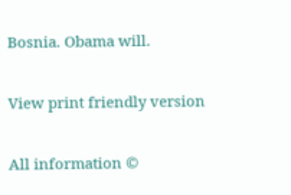Bosnia. Obama will.

View print friendly version

All information ©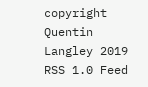copyright Quentin Langley 2019
RSS 1.0 Feed